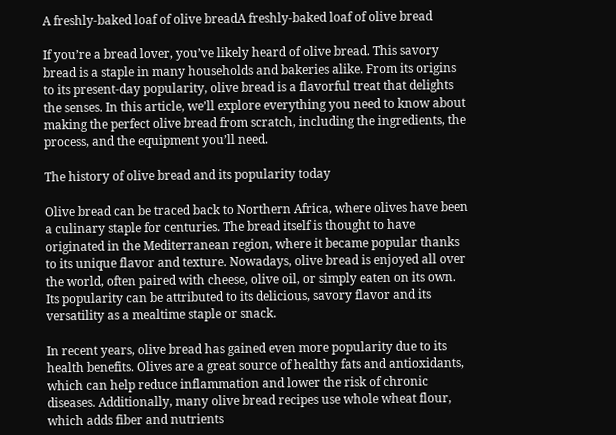A freshly-baked loaf of olive breadA freshly-baked loaf of olive bread

If you’re a bread lover, you’ve likely heard of olive bread. This savory bread is a staple in many households and bakeries alike. From its origins to its present-day popularity, olive bread is a flavorful treat that delights the senses. In this article, we’ll explore everything you need to know about making the perfect olive bread from scratch, including the ingredients, the process, and the equipment you’ll need.

The history of olive bread and its popularity today

Olive bread can be traced back to Northern Africa, where olives have been a culinary staple for centuries. The bread itself is thought to have originated in the Mediterranean region, where it became popular thanks to its unique flavor and texture. Nowadays, olive bread is enjoyed all over the world, often paired with cheese, olive oil, or simply eaten on its own. Its popularity can be attributed to its delicious, savory flavor and its versatility as a mealtime staple or snack.

In recent years, olive bread has gained even more popularity due to its health benefits. Olives are a great source of healthy fats and antioxidants, which can help reduce inflammation and lower the risk of chronic diseases. Additionally, many olive bread recipes use whole wheat flour, which adds fiber and nutrients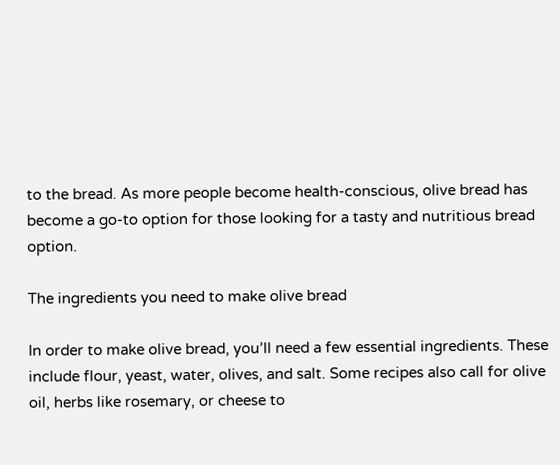to the bread. As more people become health-conscious, olive bread has become a go-to option for those looking for a tasty and nutritious bread option.

The ingredients you need to make olive bread

In order to make olive bread, you’ll need a few essential ingredients. These include flour, yeast, water, olives, and salt. Some recipes also call for olive oil, herbs like rosemary, or cheese to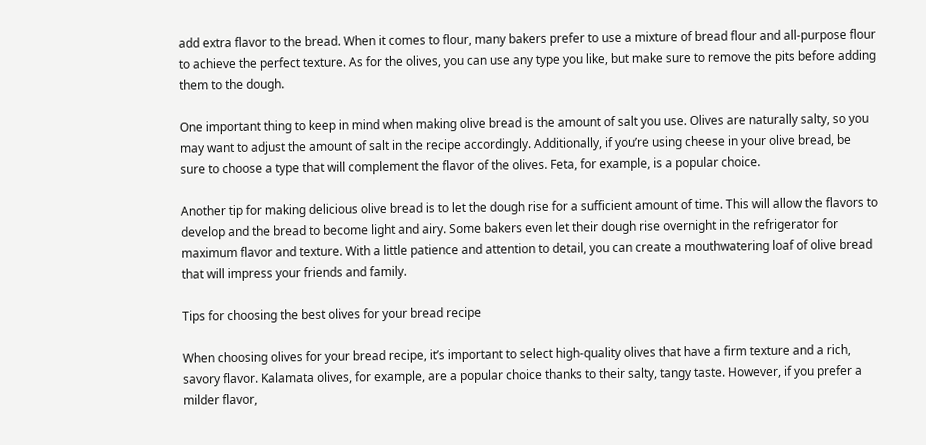add extra flavor to the bread. When it comes to flour, many bakers prefer to use a mixture of bread flour and all-purpose flour to achieve the perfect texture. As for the olives, you can use any type you like, but make sure to remove the pits before adding them to the dough.

One important thing to keep in mind when making olive bread is the amount of salt you use. Olives are naturally salty, so you may want to adjust the amount of salt in the recipe accordingly. Additionally, if you’re using cheese in your olive bread, be sure to choose a type that will complement the flavor of the olives. Feta, for example, is a popular choice.

Another tip for making delicious olive bread is to let the dough rise for a sufficient amount of time. This will allow the flavors to develop and the bread to become light and airy. Some bakers even let their dough rise overnight in the refrigerator for maximum flavor and texture. With a little patience and attention to detail, you can create a mouthwatering loaf of olive bread that will impress your friends and family.

Tips for choosing the best olives for your bread recipe

When choosing olives for your bread recipe, it’s important to select high-quality olives that have a firm texture and a rich, savory flavor. Kalamata olives, for example, are a popular choice thanks to their salty, tangy taste. However, if you prefer a milder flavor,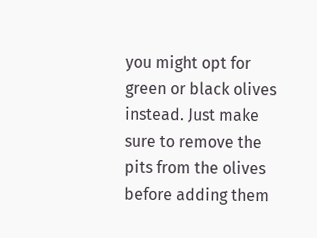you might opt for green or black olives instead. Just make sure to remove the pits from the olives before adding them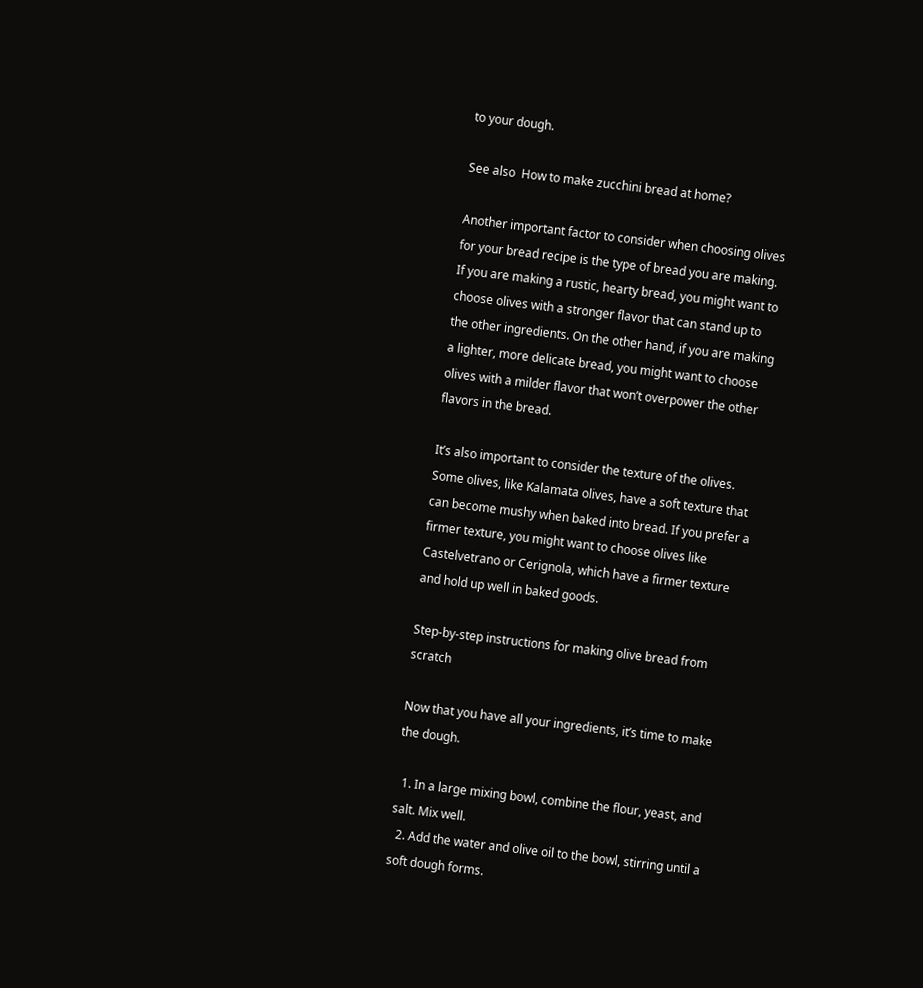to your dough.

See also  How to make zucchini bread at home?

Another important factor to consider when choosing olives for your bread recipe is the type of bread you are making. If you are making a rustic, hearty bread, you might want to choose olives with a stronger flavor that can stand up to the other ingredients. On the other hand, if you are making a lighter, more delicate bread, you might want to choose olives with a milder flavor that won’t overpower the other flavors in the bread.

It’s also important to consider the texture of the olives. Some olives, like Kalamata olives, have a soft texture that can become mushy when baked into bread. If you prefer a firmer texture, you might want to choose olives like Castelvetrano or Cerignola, which have a firmer texture and hold up well in baked goods.

Step-by-step instructions for making olive bread from scratch

Now that you have all your ingredients, it’s time to make the dough.

  1. In a large mixing bowl, combine the flour, yeast, and salt. Mix well.
  2. Add the water and olive oil to the bowl, stirring until a soft dough forms.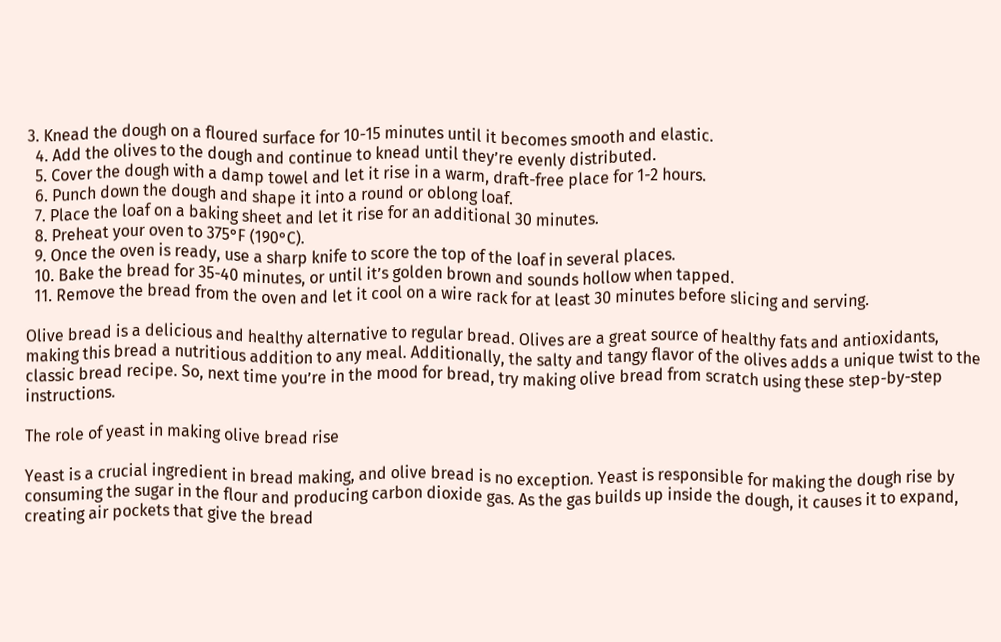3. Knead the dough on a floured surface for 10-15 minutes until it becomes smooth and elastic.
  4. Add the olives to the dough and continue to knead until they’re evenly distributed.
  5. Cover the dough with a damp towel and let it rise in a warm, draft-free place for 1-2 hours.
  6. Punch down the dough and shape it into a round or oblong loaf.
  7. Place the loaf on a baking sheet and let it rise for an additional 30 minutes.
  8. Preheat your oven to 375°F (190°C).
  9. Once the oven is ready, use a sharp knife to score the top of the loaf in several places.
  10. Bake the bread for 35-40 minutes, or until it’s golden brown and sounds hollow when tapped.
  11. Remove the bread from the oven and let it cool on a wire rack for at least 30 minutes before slicing and serving.

Olive bread is a delicious and healthy alternative to regular bread. Olives are a great source of healthy fats and antioxidants, making this bread a nutritious addition to any meal. Additionally, the salty and tangy flavor of the olives adds a unique twist to the classic bread recipe. So, next time you’re in the mood for bread, try making olive bread from scratch using these step-by-step instructions.

The role of yeast in making olive bread rise

Yeast is a crucial ingredient in bread making, and olive bread is no exception. Yeast is responsible for making the dough rise by consuming the sugar in the flour and producing carbon dioxide gas. As the gas builds up inside the dough, it causes it to expand, creating air pockets that give the bread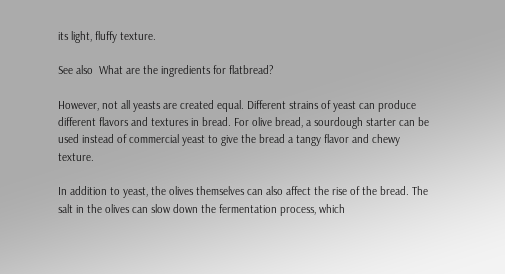its light, fluffy texture.

See also  What are the ingredients for flatbread?

However, not all yeasts are created equal. Different strains of yeast can produce different flavors and textures in bread. For olive bread, a sourdough starter can be used instead of commercial yeast to give the bread a tangy flavor and chewy texture.

In addition to yeast, the olives themselves can also affect the rise of the bread. The salt in the olives can slow down the fermentation process, which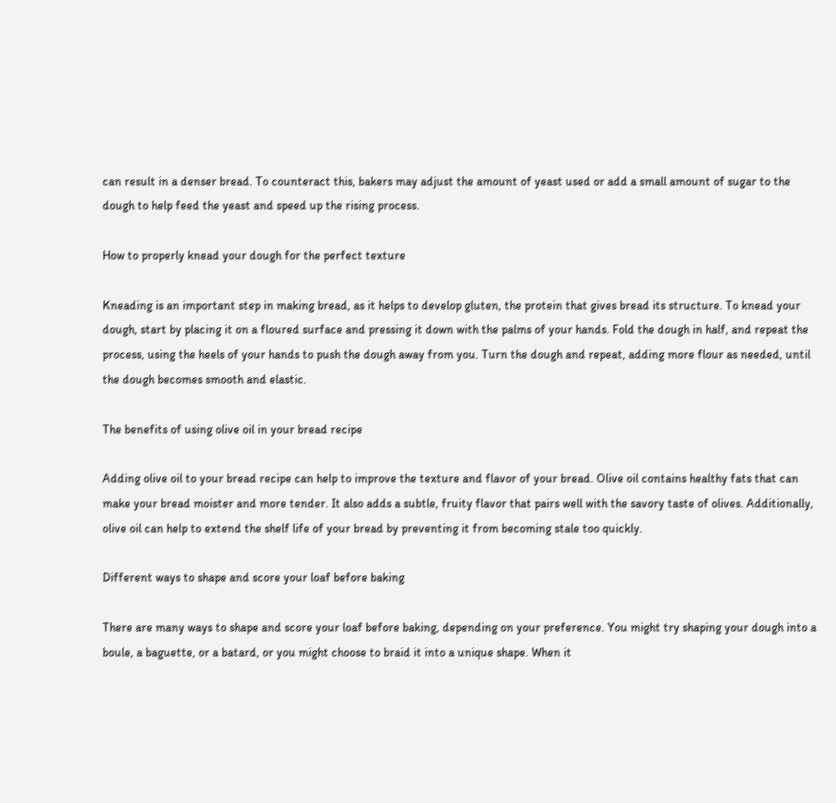can result in a denser bread. To counteract this, bakers may adjust the amount of yeast used or add a small amount of sugar to the dough to help feed the yeast and speed up the rising process.

How to properly knead your dough for the perfect texture

Kneading is an important step in making bread, as it helps to develop gluten, the protein that gives bread its structure. To knead your dough, start by placing it on a floured surface and pressing it down with the palms of your hands. Fold the dough in half, and repeat the process, using the heels of your hands to push the dough away from you. Turn the dough and repeat, adding more flour as needed, until the dough becomes smooth and elastic.

The benefits of using olive oil in your bread recipe

Adding olive oil to your bread recipe can help to improve the texture and flavor of your bread. Olive oil contains healthy fats that can make your bread moister and more tender. It also adds a subtle, fruity flavor that pairs well with the savory taste of olives. Additionally, olive oil can help to extend the shelf life of your bread by preventing it from becoming stale too quickly.

Different ways to shape and score your loaf before baking

There are many ways to shape and score your loaf before baking, depending on your preference. You might try shaping your dough into a boule, a baguette, or a batard, or you might choose to braid it into a unique shape. When it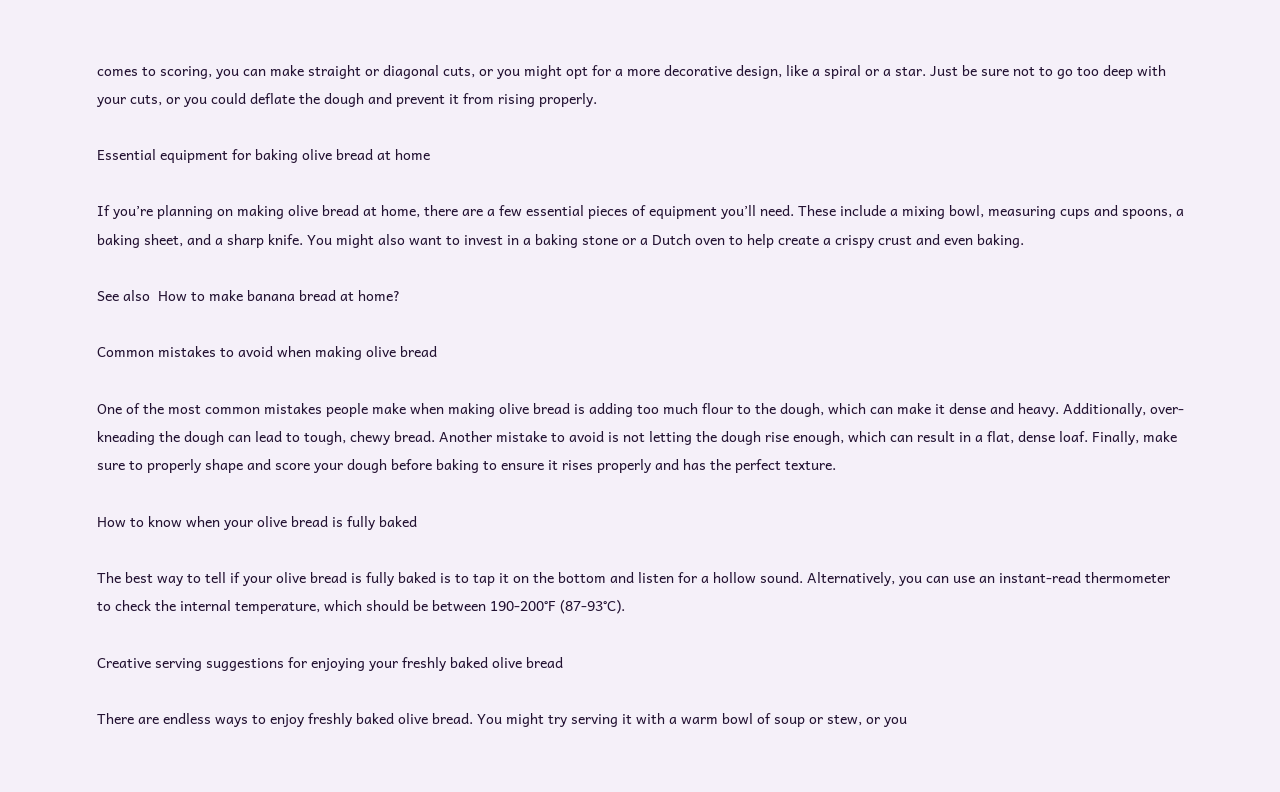comes to scoring, you can make straight or diagonal cuts, or you might opt for a more decorative design, like a spiral or a star. Just be sure not to go too deep with your cuts, or you could deflate the dough and prevent it from rising properly.

Essential equipment for baking olive bread at home

If you’re planning on making olive bread at home, there are a few essential pieces of equipment you’ll need. These include a mixing bowl, measuring cups and spoons, a baking sheet, and a sharp knife. You might also want to invest in a baking stone or a Dutch oven to help create a crispy crust and even baking.

See also  How to make banana bread at home?

Common mistakes to avoid when making olive bread

One of the most common mistakes people make when making olive bread is adding too much flour to the dough, which can make it dense and heavy. Additionally, over-kneading the dough can lead to tough, chewy bread. Another mistake to avoid is not letting the dough rise enough, which can result in a flat, dense loaf. Finally, make sure to properly shape and score your dough before baking to ensure it rises properly and has the perfect texture.

How to know when your olive bread is fully baked

The best way to tell if your olive bread is fully baked is to tap it on the bottom and listen for a hollow sound. Alternatively, you can use an instant-read thermometer to check the internal temperature, which should be between 190-200°F (87-93°C).

Creative serving suggestions for enjoying your freshly baked olive bread

There are endless ways to enjoy freshly baked olive bread. You might try serving it with a warm bowl of soup or stew, or you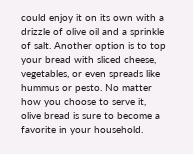could enjoy it on its own with a drizzle of olive oil and a sprinkle of salt. Another option is to top your bread with sliced cheese, vegetables, or even spreads like hummus or pesto. No matter how you choose to serve it, olive bread is sure to become a favorite in your household.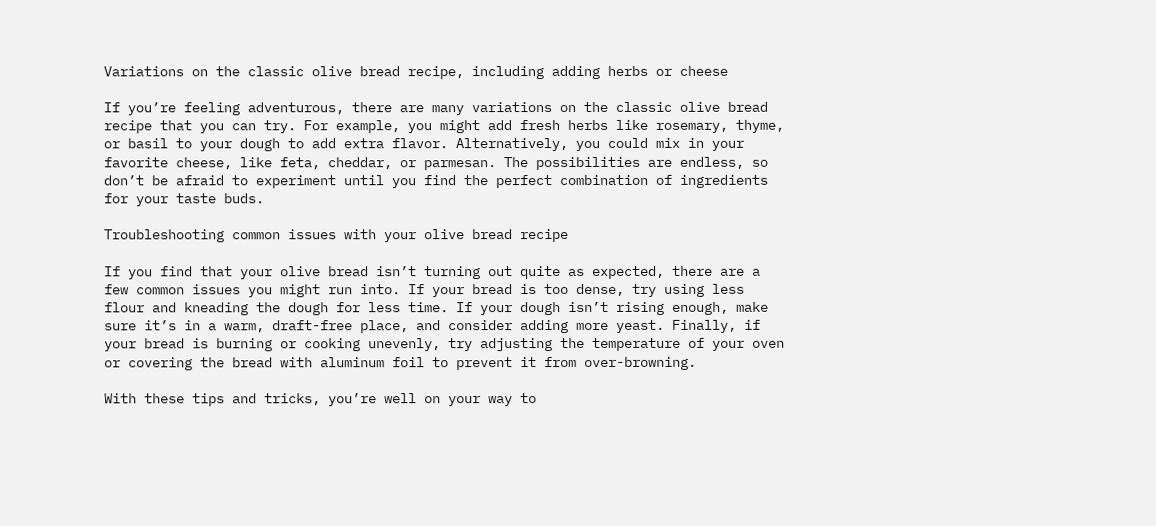Variations on the classic olive bread recipe, including adding herbs or cheese

If you’re feeling adventurous, there are many variations on the classic olive bread recipe that you can try. For example, you might add fresh herbs like rosemary, thyme, or basil to your dough to add extra flavor. Alternatively, you could mix in your favorite cheese, like feta, cheddar, or parmesan. The possibilities are endless, so don’t be afraid to experiment until you find the perfect combination of ingredients for your taste buds.

Troubleshooting common issues with your olive bread recipe

If you find that your olive bread isn’t turning out quite as expected, there are a few common issues you might run into. If your bread is too dense, try using less flour and kneading the dough for less time. If your dough isn’t rising enough, make sure it’s in a warm, draft-free place, and consider adding more yeast. Finally, if your bread is burning or cooking unevenly, try adjusting the temperature of your oven or covering the bread with aluminum foil to prevent it from over-browning.

With these tips and tricks, you’re well on your way to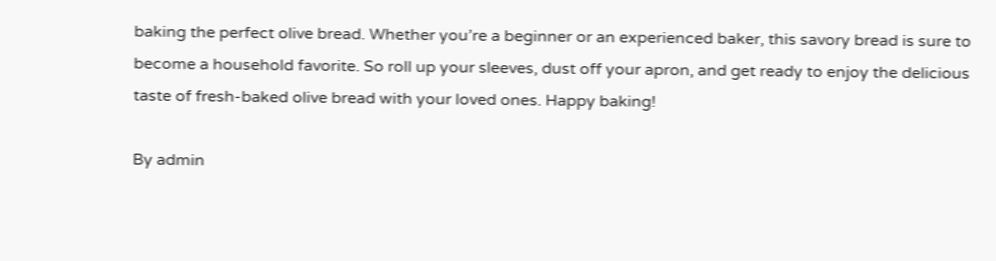baking the perfect olive bread. Whether you’re a beginner or an experienced baker, this savory bread is sure to become a household favorite. So roll up your sleeves, dust off your apron, and get ready to enjoy the delicious taste of fresh-baked olive bread with your loved ones. Happy baking!

By admin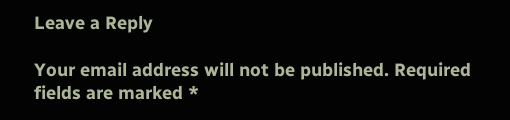Leave a Reply

Your email address will not be published. Required fields are marked *